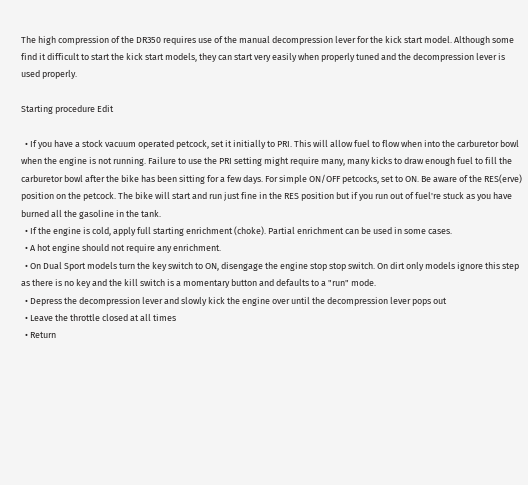The high compression of the DR350 requires use of the manual decompression lever for the kick start model. Although some find it difficult to start the kick start models, they can start very easily when properly tuned and the decompression lever is used properly.

Starting procedure Edit

  • If you have a stock vacuum operated petcock, set it initially to PRI. This will allow fuel to flow when into the carburetor bowl when the engine is not running. Failure to use the PRI setting might require many, many kicks to draw enough fuel to fill the carburetor bowl after the bike has been sitting for a few days. For simple ON/OFF petcocks, set to ON. Be aware of the RES(erve) position on the petcock. The bike will start and run just fine in the RES position but if you run out of fuel're stuck as you have burned all the gasoline in the tank.
  • If the engine is cold, apply full starting enrichment (choke). Partial enrichment can be used in some cases.
  • A hot engine should not require any enrichment.
  • On Dual Sport models turn the key switch to ON, disengage the engine stop stop switch. On dirt only models ignore this step as there is no key and the kill switch is a momentary button and defaults to a "run" mode.
  • Depress the decompression lever and slowly kick the engine over until the decompression lever pops out
  • Leave the throttle closed at all times
  • Return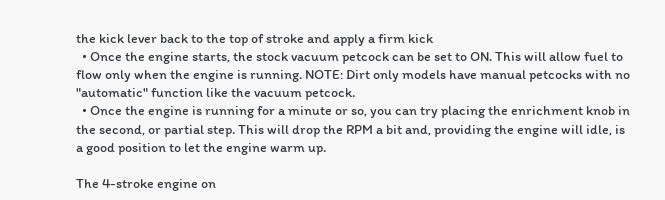the kick lever back to the top of stroke and apply a firm kick
  • Once the engine starts, the stock vacuum petcock can be set to ON. This will allow fuel to flow only when the engine is running. NOTE: Dirt only models have manual petcocks with no "automatic" function like the vacuum petcock.
  • Once the engine is running for a minute or so, you can try placing the enrichment knob in the second, or partial step. This will drop the RPM a bit and, providing the engine will idle, is a good position to let the engine warm up.

The 4-stroke engine on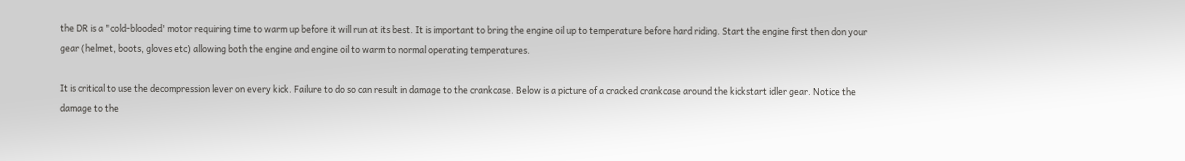the DR is a "cold-blooded' motor requiring time to warm up before it will run at its best. It is important to bring the engine oil up to temperature before hard riding. Start the engine first then don your gear (helmet, boots, gloves etc) allowing both the engine and engine oil to warm to normal operating temperatures.

It is critical to use the decompression lever on every kick. Failure to do so can result in damage to the crankcase. Below is a picture of a cracked crankcase around the kickstart idler gear. Notice the damage to the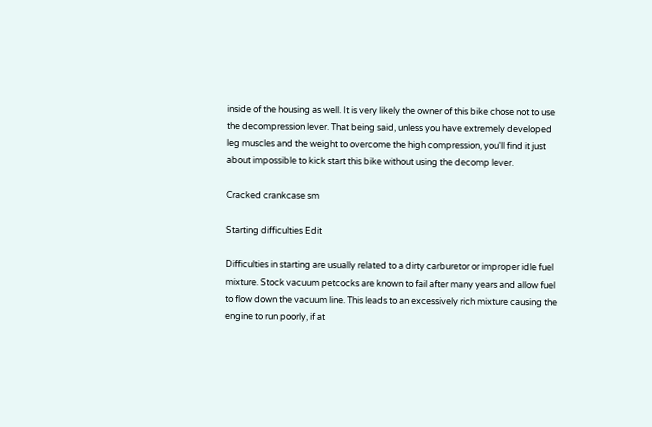inside of the housing as well. It is very likely the owner of this bike chose not to use the decompression lever. That being said, unless you have extremely developed leg muscles and the weight to overcome the high compression, you'll find it just about impossible to kick start this bike without using the decomp lever.

Cracked crankcase sm

Starting difficulties Edit

Difficulties in starting are usually related to a dirty carburetor or improper idle fuel mixture. Stock vacuum petcocks are known to fail after many years and allow fuel to flow down the vacuum line. This leads to an excessively rich mixture causing the engine to run poorly, if at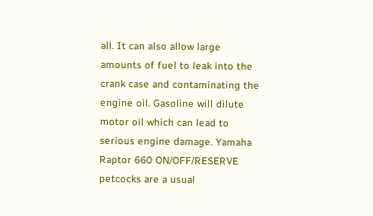all. It can also allow large amounts of fuel to leak into the crank case and contaminating the engine oil. Gasoline will dilute motor oil which can lead to serious engine damage. Yamaha Raptor 660 ON/OFF/RESERVE petcocks are a usual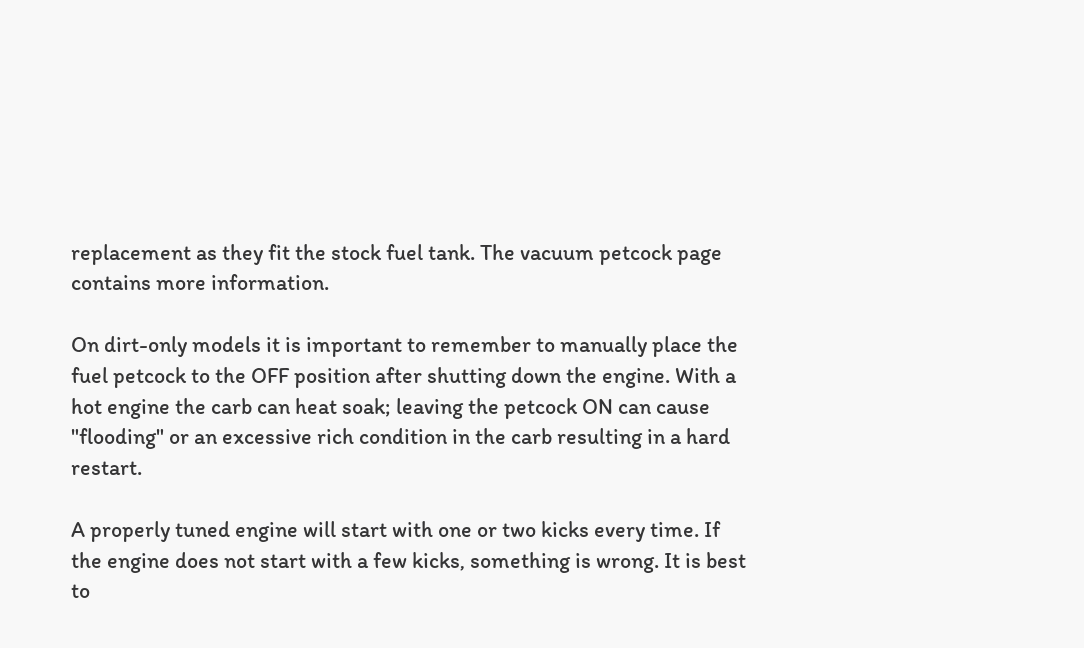replacement as they fit the stock fuel tank. The vacuum petcock page contains more information.

On dirt-only models it is important to remember to manually place the fuel petcock to the OFF position after shutting down the engine. With a hot engine the carb can heat soak; leaving the petcock ON can cause "flooding" or an excessive rich condition in the carb resulting in a hard restart.

A properly tuned engine will start with one or two kicks every time. If the engine does not start with a few kicks, something is wrong. It is best to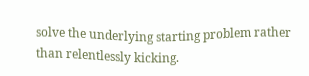solve the underlying starting problem rather than relentlessly kicking.